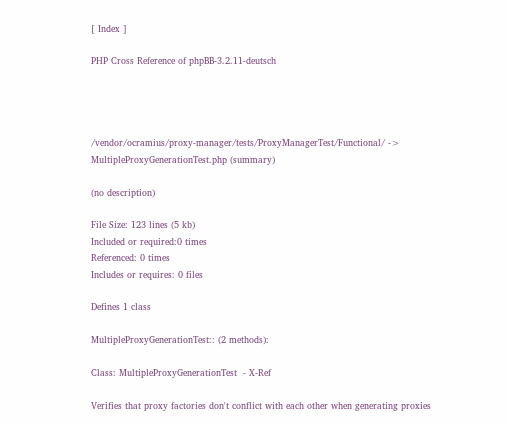[ Index ]

PHP Cross Reference of phpBB-3.2.11-deutsch




/vendor/ocramius/proxy-manager/tests/ProxyManagerTest/Functional/ -> MultipleProxyGenerationTest.php (summary)

(no description)

File Size: 123 lines (5 kb)
Included or required:0 times
Referenced: 0 times
Includes or requires: 0 files

Defines 1 class

MultipleProxyGenerationTest:: (2 methods):

Class: MultipleProxyGenerationTest  - X-Ref

Verifies that proxy factories don't conflict with each other when generating proxies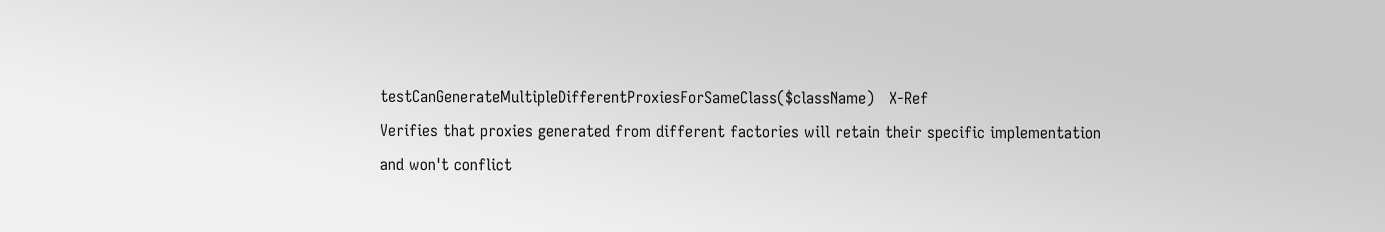testCanGenerateMultipleDifferentProxiesForSameClass($className)   X-Ref
Verifies that proxies generated from different factories will retain their specific implementation
and won't conflict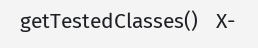getTestedClasses()   X-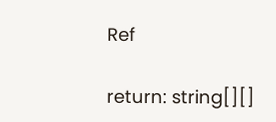Ref

return: string[][]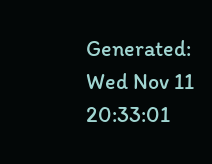Generated: Wed Nov 11 20:33:01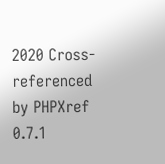2020 Cross-referenced by PHPXref 0.7.1